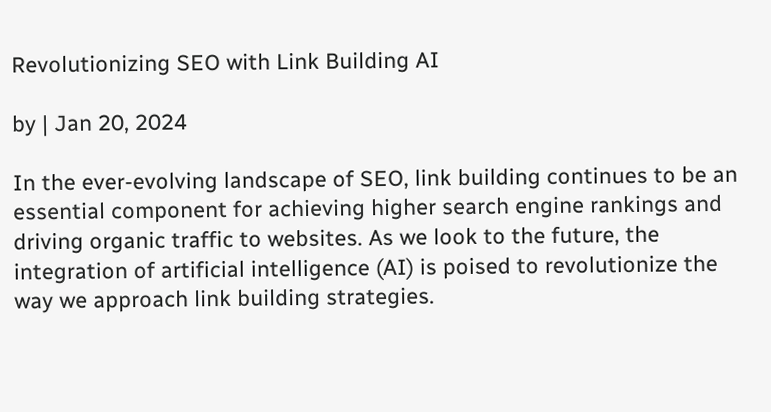Revolutionizing SEO with Link Building AI

by | Jan 20, 2024

In the ever-evolving landscape of SEO, link building continues to be an essential component for achieving higher search engine rankings and driving organic traffic to websites. As we look to the future, the integration of artificial intelligence (AI) is poised to revolutionize the way we approach link building strategies.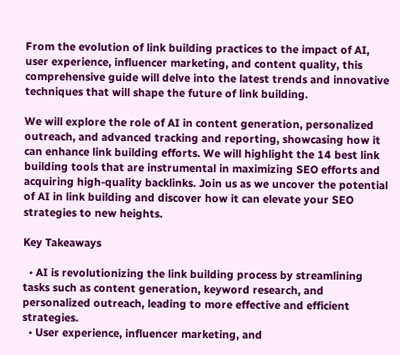From the evolution of link building practices to the impact of AI, user experience, influencer marketing, and content quality, this comprehensive guide will delve into the latest trends and innovative techniques that will shape the future of link building.

We will explore the role of AI in content generation, personalized outreach, and advanced tracking and reporting, showcasing how it can enhance link building efforts. We will highlight the 14 best link building tools that are instrumental in maximizing SEO efforts and acquiring high-quality backlinks. Join us as we uncover the potential of AI in link building and discover how it can elevate your SEO strategies to new heights.

Key Takeaways

  • AI is revolutionizing the link building process by streamlining tasks such as content generation, keyword research, and personalized outreach, leading to more effective and efficient strategies.
  • User experience, influencer marketing, and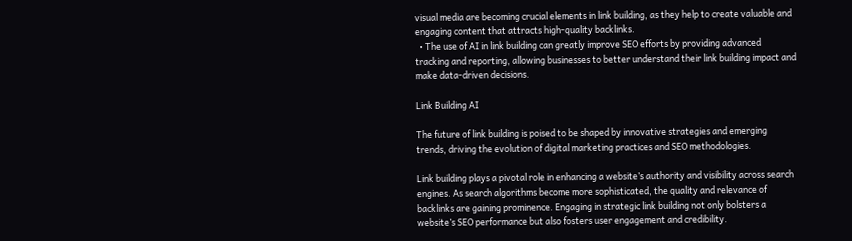visual media are becoming crucial elements in link building, as they help to create valuable and engaging content that attracts high-quality backlinks.
  • The use of AI in link building can greatly improve SEO efforts by providing advanced tracking and reporting, allowing businesses to better understand their link building impact and make data-driven decisions.

Link Building AI

The future of link building is poised to be shaped by innovative strategies and emerging trends, driving the evolution of digital marketing practices and SEO methodologies.

Link building plays a pivotal role in enhancing a website’s authority and visibility across search engines. As search algorithms become more sophisticated, the quality and relevance of backlinks are gaining prominence. Engaging in strategic link building not only bolsters a website’s SEO performance but also fosters user engagement and credibility.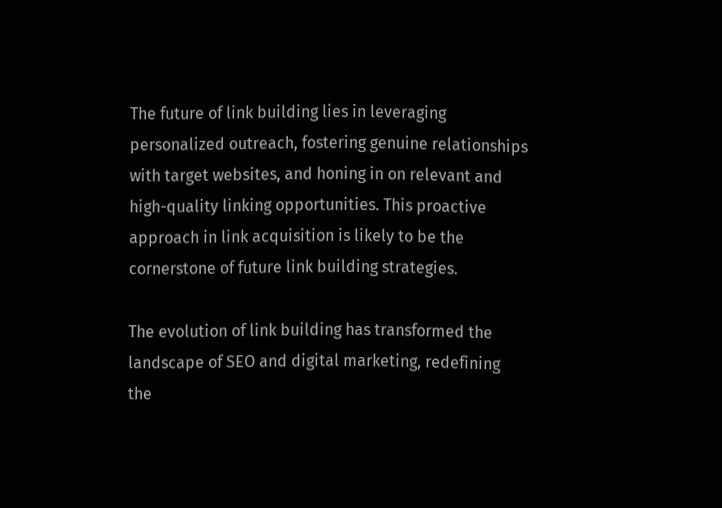The future of link building lies in leveraging personalized outreach, fostering genuine relationships with target websites, and honing in on relevant and high-quality linking opportunities. This proactive approach in link acquisition is likely to be the cornerstone of future link building strategies.

The evolution of link building has transformed the landscape of SEO and digital marketing, redefining the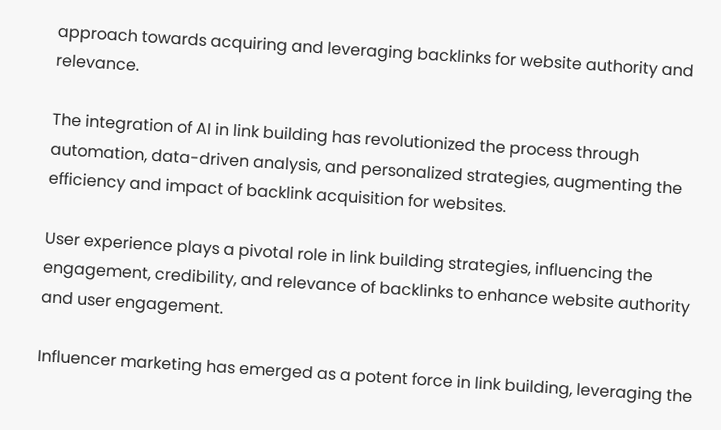approach towards acquiring and leveraging backlinks for website authority and relevance.

The integration of AI in link building has revolutionized the process through automation, data-driven analysis, and personalized strategies, augmenting the efficiency and impact of backlink acquisition for websites.

User experience plays a pivotal role in link building strategies, influencing the engagement, credibility, and relevance of backlinks to enhance website authority and user engagement.

Influencer marketing has emerged as a potent force in link building, leveraging the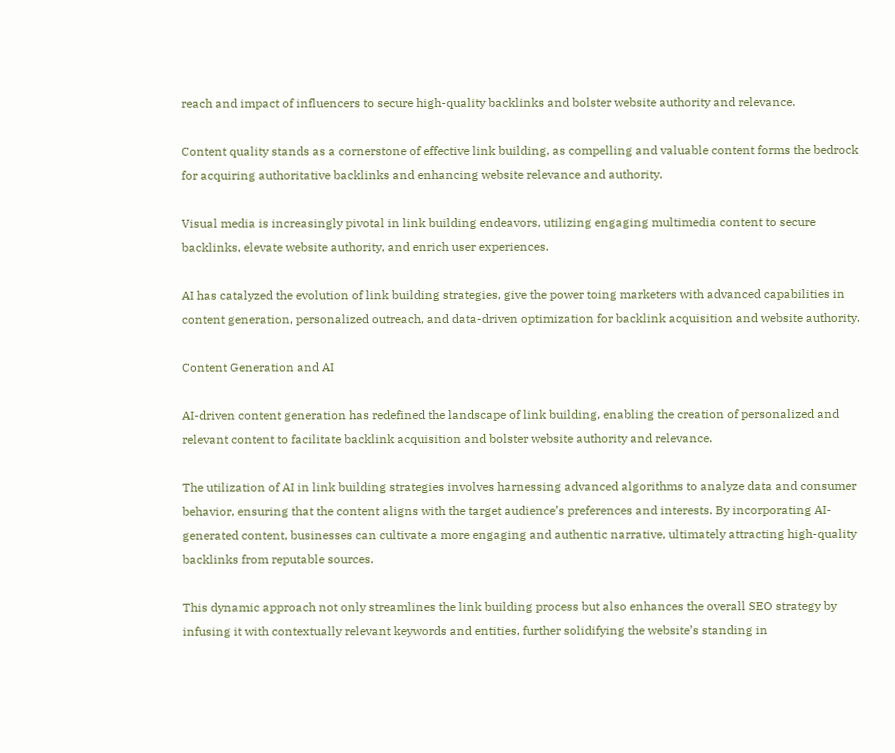reach and impact of influencers to secure high-quality backlinks and bolster website authority and relevance.

Content quality stands as a cornerstone of effective link building, as compelling and valuable content forms the bedrock for acquiring authoritative backlinks and enhancing website relevance and authority.

Visual media is increasingly pivotal in link building endeavors, utilizing engaging multimedia content to secure backlinks, elevate website authority, and enrich user experiences.

AI has catalyzed the evolution of link building strategies, give the power toing marketers with advanced capabilities in content generation, personalized outreach, and data-driven optimization for backlink acquisition and website authority.

Content Generation and AI

AI-driven content generation has redefined the landscape of link building, enabling the creation of personalized and relevant content to facilitate backlink acquisition and bolster website authority and relevance.

The utilization of AI in link building strategies involves harnessing advanced algorithms to analyze data and consumer behavior, ensuring that the content aligns with the target audience’s preferences and interests. By incorporating AI-generated content, businesses can cultivate a more engaging and authentic narrative, ultimately attracting high-quality backlinks from reputable sources.

This dynamic approach not only streamlines the link building process but also enhances the overall SEO strategy by infusing it with contextually relevant keywords and entities, further solidifying the website’s standing in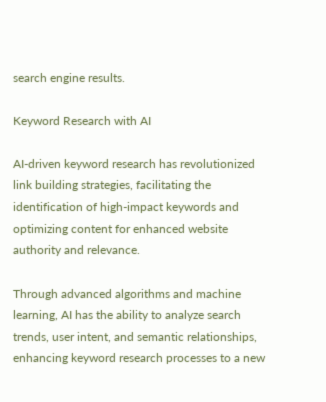search engine results.

Keyword Research with AI

AI-driven keyword research has revolutionized link building strategies, facilitating the identification of high-impact keywords and optimizing content for enhanced website authority and relevance.

Through advanced algorithms and machine learning, AI has the ability to analyze search trends, user intent, and semantic relationships, enhancing keyword research processes to a new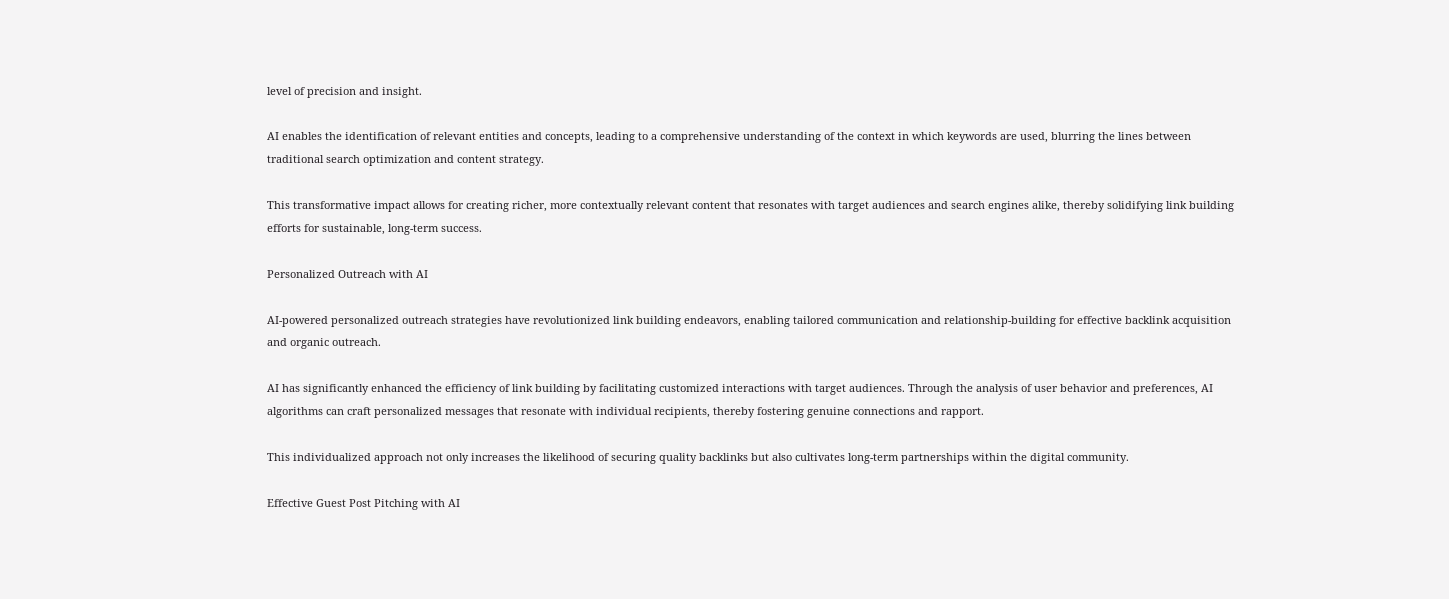level of precision and insight.

AI enables the identification of relevant entities and concepts, leading to a comprehensive understanding of the context in which keywords are used, blurring the lines between traditional search optimization and content strategy.

This transformative impact allows for creating richer, more contextually relevant content that resonates with target audiences and search engines alike, thereby solidifying link building efforts for sustainable, long-term success.

Personalized Outreach with AI

AI-powered personalized outreach strategies have revolutionized link building endeavors, enabling tailored communication and relationship-building for effective backlink acquisition and organic outreach.

AI has significantly enhanced the efficiency of link building by facilitating customized interactions with target audiences. Through the analysis of user behavior and preferences, AI algorithms can craft personalized messages that resonate with individual recipients, thereby fostering genuine connections and rapport.

This individualized approach not only increases the likelihood of securing quality backlinks but also cultivates long-term partnerships within the digital community.

Effective Guest Post Pitching with AI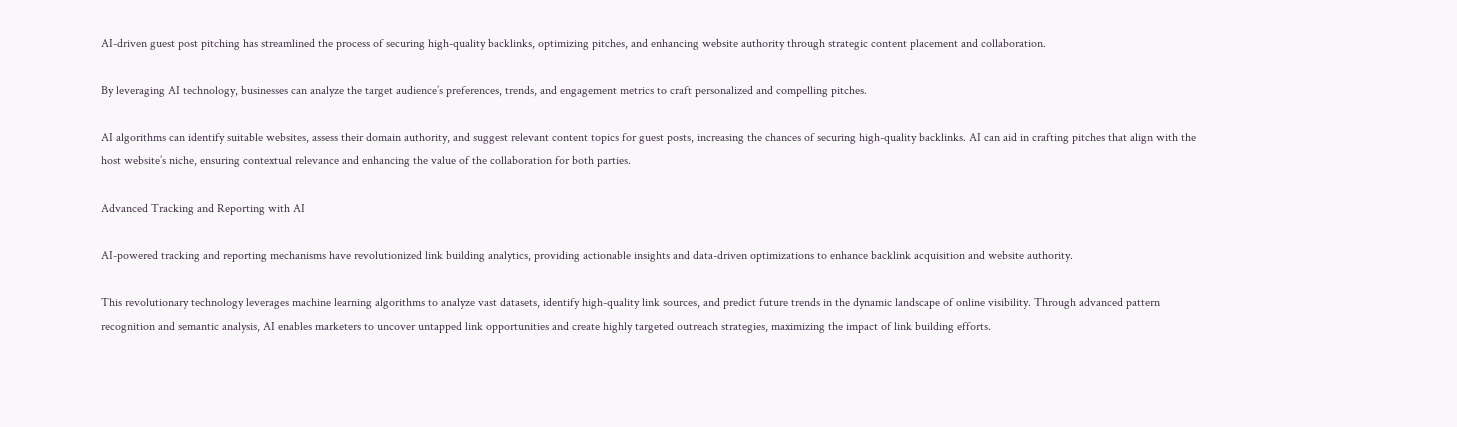AI-driven guest post pitching has streamlined the process of securing high-quality backlinks, optimizing pitches, and enhancing website authority through strategic content placement and collaboration.

By leveraging AI technology, businesses can analyze the target audience’s preferences, trends, and engagement metrics to craft personalized and compelling pitches.

AI algorithms can identify suitable websites, assess their domain authority, and suggest relevant content topics for guest posts, increasing the chances of securing high-quality backlinks. AI can aid in crafting pitches that align with the host website’s niche, ensuring contextual relevance and enhancing the value of the collaboration for both parties.

Advanced Tracking and Reporting with AI

AI-powered tracking and reporting mechanisms have revolutionized link building analytics, providing actionable insights and data-driven optimizations to enhance backlink acquisition and website authority.

This revolutionary technology leverages machine learning algorithms to analyze vast datasets, identify high-quality link sources, and predict future trends in the dynamic landscape of online visibility. Through advanced pattern recognition and semantic analysis, AI enables marketers to uncover untapped link opportunities and create highly targeted outreach strategies, maximizing the impact of link building efforts.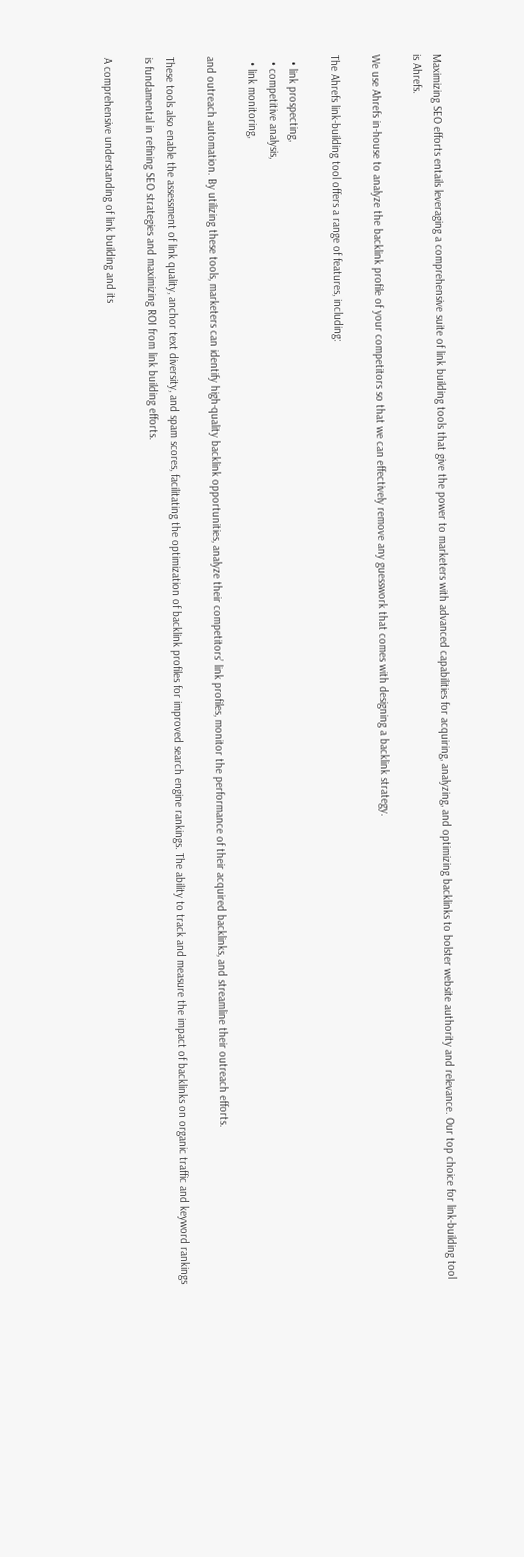Maximizing SEO efforts entails leveraging a comprehensive suite of link building tools that give the power to marketers with advanced capabilities for acquiring, analyzing, and optimizing backlinks to bolster website authority and relevance. Our top choice for link-building tool is Ahrefs.

We use Ahrefs in-house to analyze the backlink profile of your competitors so that we can effectively remove any guesswork that comes with designing a backlink strategy.

The Ahrefs link-building tool offers a range of features, including:

  • link prospecting,
  • competitive analysis,
  • link monitoring,

and outreach automation. By utilizing these tools, marketers can identify high-quality backlink opportunities, analyze their competitors’ link profiles, monitor the performance of their acquired backlinks, and streamline their outreach efforts.

These tools also enable the assessment of link quality, anchor text diversity, and spam scores, facilitating the optimization of backlink profiles for improved search engine rankings. The ability to track and measure the impact of backlinks on organic traffic and keyword rankings is fundamental in refining SEO strategies and maximizing ROI from link building efforts.

A comprehensive understanding of link building and its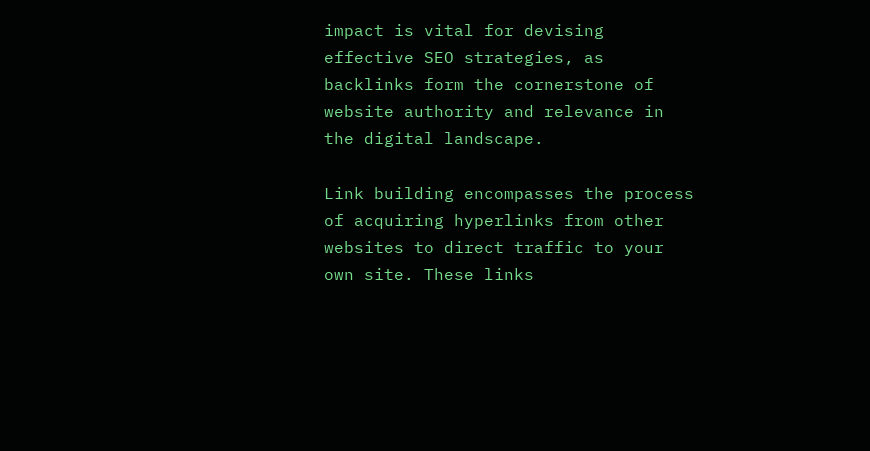impact is vital for devising effective SEO strategies, as backlinks form the cornerstone of website authority and relevance in the digital landscape.

Link building encompasses the process of acquiring hyperlinks from other websites to direct traffic to your own site. These links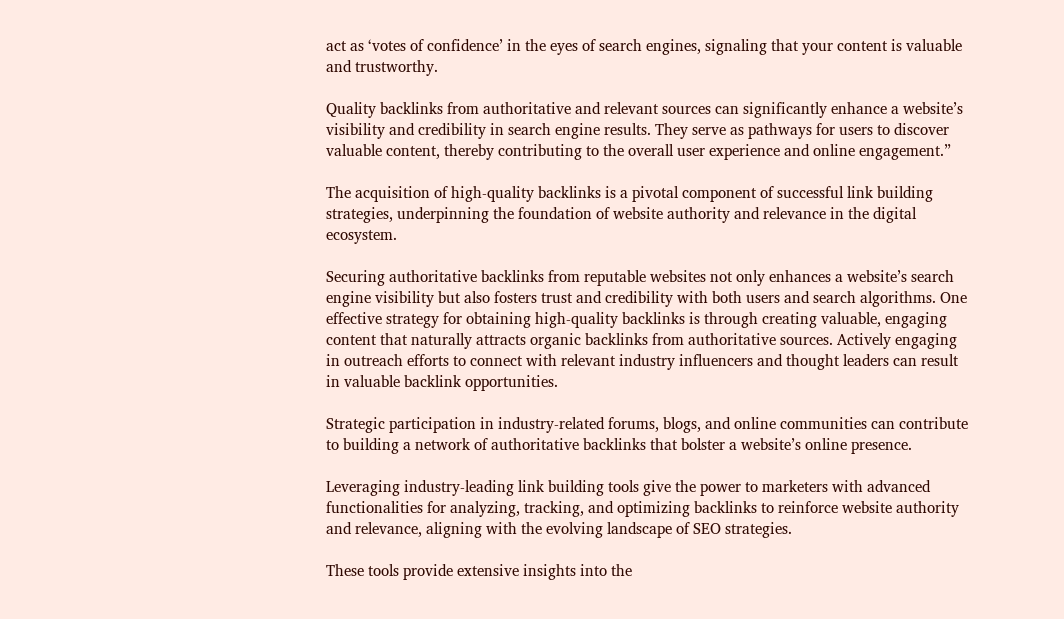act as ‘votes of confidence’ in the eyes of search engines, signaling that your content is valuable and trustworthy.

Quality backlinks from authoritative and relevant sources can significantly enhance a website’s visibility and credibility in search engine results. They serve as pathways for users to discover valuable content, thereby contributing to the overall user experience and online engagement.”

The acquisition of high-quality backlinks is a pivotal component of successful link building strategies, underpinning the foundation of website authority and relevance in the digital ecosystem.

Securing authoritative backlinks from reputable websites not only enhances a website’s search engine visibility but also fosters trust and credibility with both users and search algorithms. One effective strategy for obtaining high-quality backlinks is through creating valuable, engaging content that naturally attracts organic backlinks from authoritative sources. Actively engaging in outreach efforts to connect with relevant industry influencers and thought leaders can result in valuable backlink opportunities.

Strategic participation in industry-related forums, blogs, and online communities can contribute to building a network of authoritative backlinks that bolster a website’s online presence.

Leveraging industry-leading link building tools give the power to marketers with advanced functionalities for analyzing, tracking, and optimizing backlinks to reinforce website authority and relevance, aligning with the evolving landscape of SEO strategies.

These tools provide extensive insights into the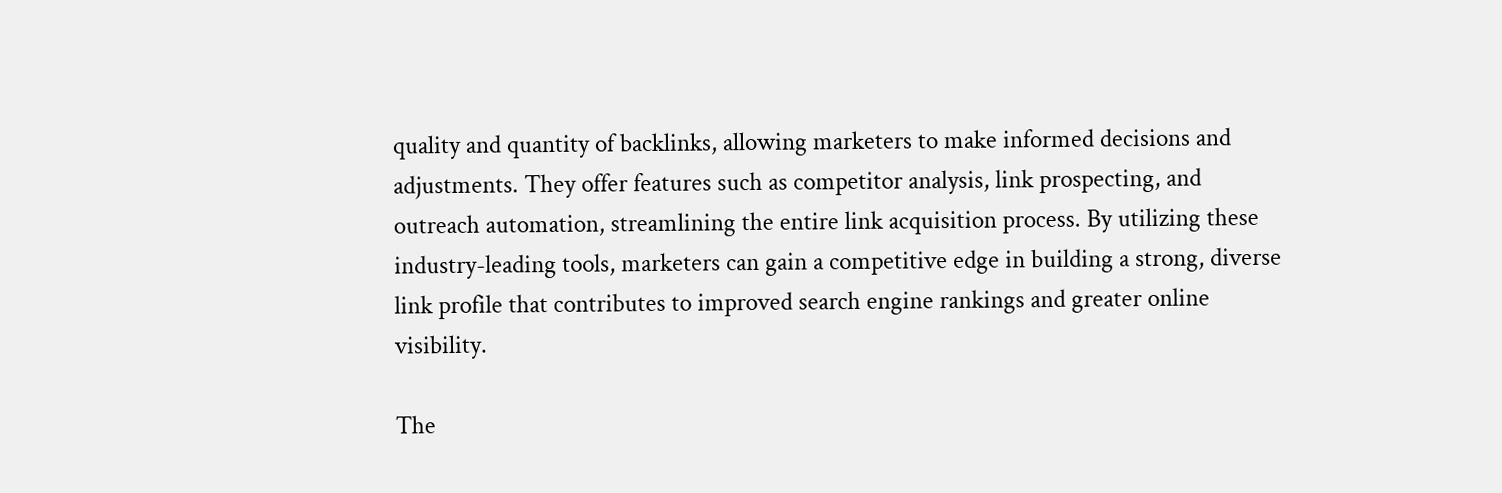quality and quantity of backlinks, allowing marketers to make informed decisions and adjustments. They offer features such as competitor analysis, link prospecting, and outreach automation, streamlining the entire link acquisition process. By utilizing these industry-leading tools, marketers can gain a competitive edge in building a strong, diverse link profile that contributes to improved search engine rankings and greater online visibility.

The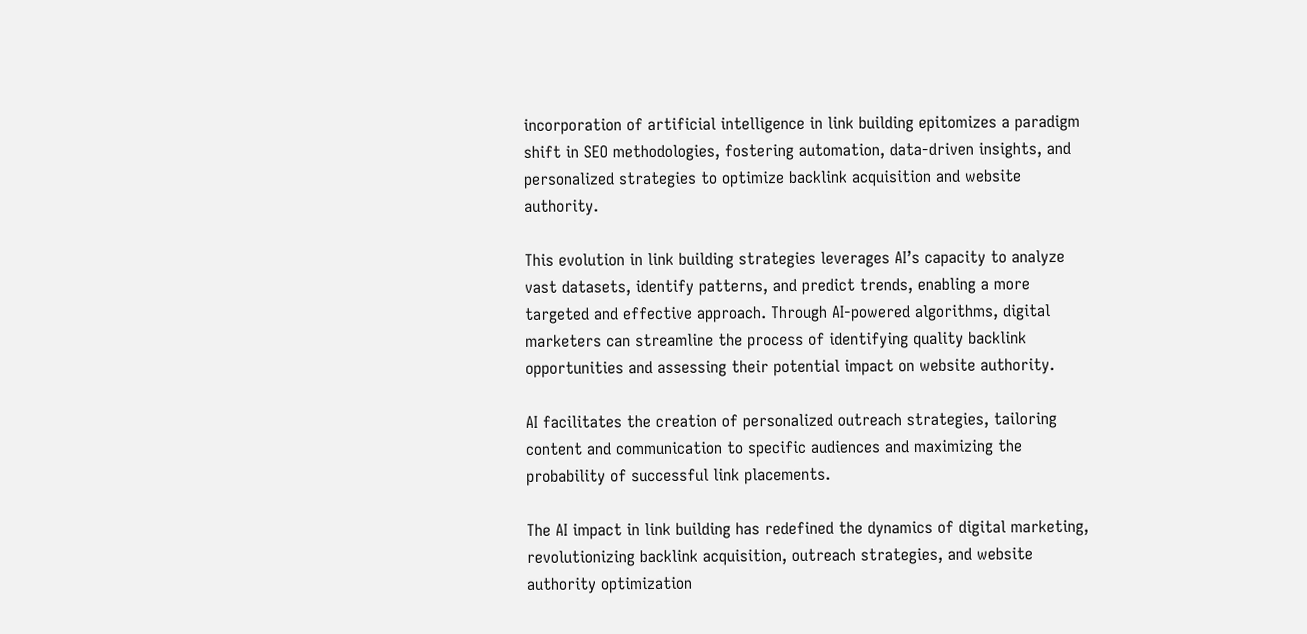incorporation of artificial intelligence in link building epitomizes a paradigm shift in SEO methodologies, fostering automation, data-driven insights, and personalized strategies to optimize backlink acquisition and website authority.

This evolution in link building strategies leverages AI’s capacity to analyze vast datasets, identify patterns, and predict trends, enabling a more targeted and effective approach. Through AI-powered algorithms, digital marketers can streamline the process of identifying quality backlink opportunities and assessing their potential impact on website authority.

AI facilitates the creation of personalized outreach strategies, tailoring content and communication to specific audiences and maximizing the probability of successful link placements.

The AI impact in link building has redefined the dynamics of digital marketing, revolutionizing backlink acquisition, outreach strategies, and website authority optimization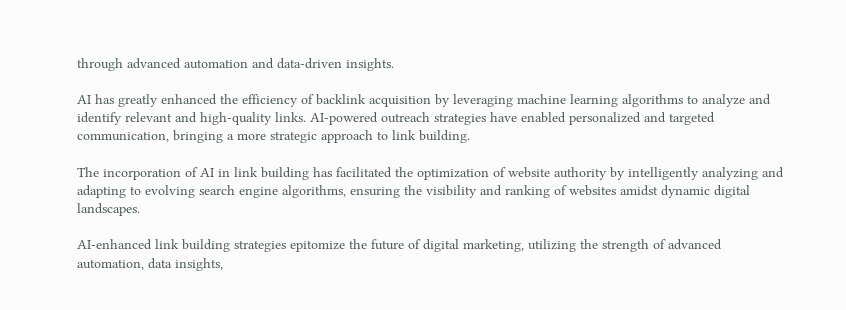through advanced automation and data-driven insights.

AI has greatly enhanced the efficiency of backlink acquisition by leveraging machine learning algorithms to analyze and identify relevant and high-quality links. AI-powered outreach strategies have enabled personalized and targeted communication, bringing a more strategic approach to link building.

The incorporation of AI in link building has facilitated the optimization of website authority by intelligently analyzing and adapting to evolving search engine algorithms, ensuring the visibility and ranking of websites amidst dynamic digital landscapes.

AI-enhanced link building strategies epitomize the future of digital marketing, utilizing the strength of advanced automation, data insights,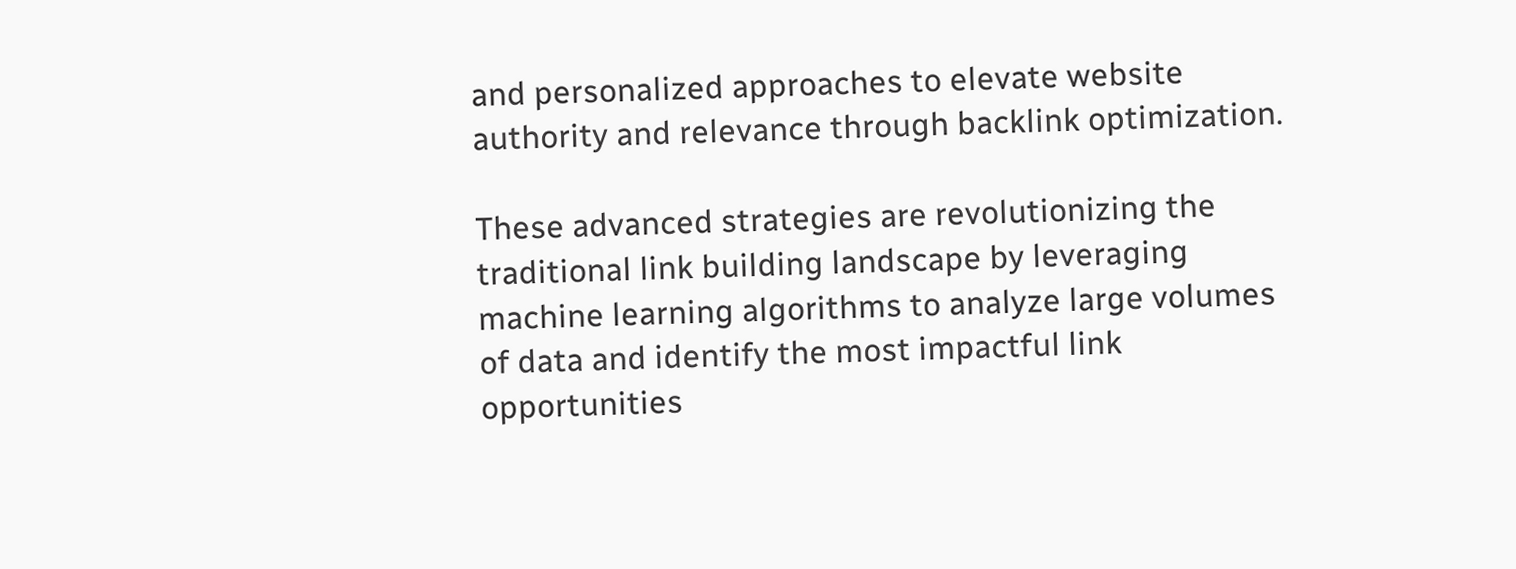and personalized approaches to elevate website authority and relevance through backlink optimization.

These advanced strategies are revolutionizing the traditional link building landscape by leveraging machine learning algorithms to analyze large volumes of data and identify the most impactful link opportunities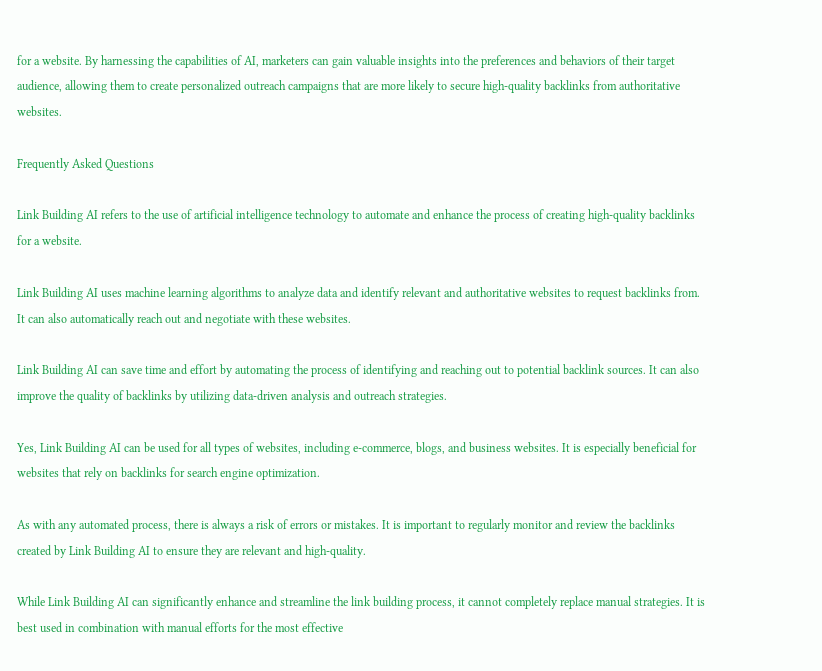for a website. By harnessing the capabilities of AI, marketers can gain valuable insights into the preferences and behaviors of their target audience, allowing them to create personalized outreach campaigns that are more likely to secure high-quality backlinks from authoritative websites.

Frequently Asked Questions

Link Building AI refers to the use of artificial intelligence technology to automate and enhance the process of creating high-quality backlinks for a website.

Link Building AI uses machine learning algorithms to analyze data and identify relevant and authoritative websites to request backlinks from. It can also automatically reach out and negotiate with these websites.

Link Building AI can save time and effort by automating the process of identifying and reaching out to potential backlink sources. It can also improve the quality of backlinks by utilizing data-driven analysis and outreach strategies.

Yes, Link Building AI can be used for all types of websites, including e-commerce, blogs, and business websites. It is especially beneficial for websites that rely on backlinks for search engine optimization.

As with any automated process, there is always a risk of errors or mistakes. It is important to regularly monitor and review the backlinks created by Link Building AI to ensure they are relevant and high-quality.

While Link Building AI can significantly enhance and streamline the link building process, it cannot completely replace manual strategies. It is best used in combination with manual efforts for the most effective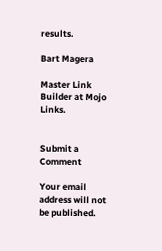results.

Bart Magera

Master Link Builder at Mojo Links.


Submit a Comment

Your email address will not be published.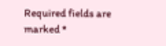Required fields are marked *